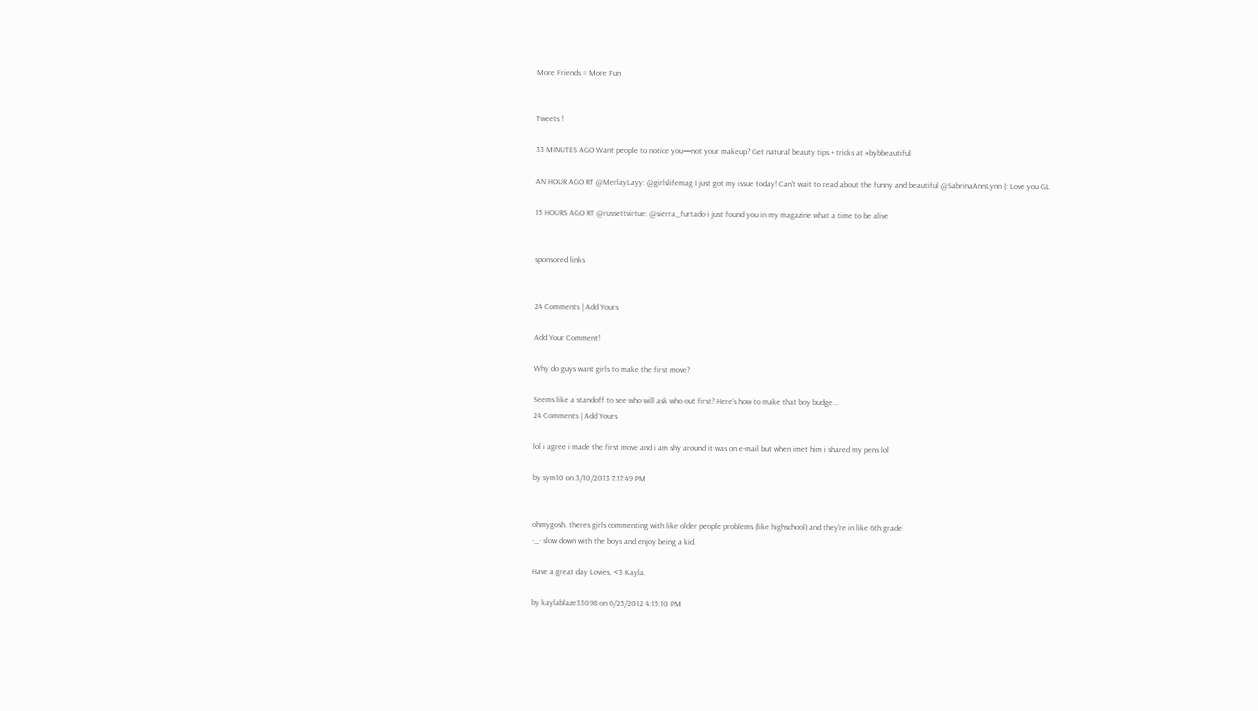More Friends = More Fun


Tweets !

33 MINUTES AGO Want people to notice you—not your makeup? Get natural beauty tips + tricks at #bybbeautiful

AN HOUR AGO RT @MerlayLayy: @girlslifemag I just got my issue today! Can't wait to read about the funny and beautiful @SabrinaAnnLynn (: Love you GL

15 HOURS AGO RT @russettvirtue: @sierra_furtado i just found you in my magazine what a time to be alive


sponsored links


24 Comments | Add Yours

Add Your Comment!

Why do guys want girls to make the first move?

Seems like a standoff to see who will ask who out first? Here's how to make that boy budge...
24 Comments | Add Yours

lol i agree i made the first move and i am shy around it was on e-mail but when imet him i shared my pens lol

by sym10 on 3/10/2013 7:17:49 PM


ohmygosh. theres girls commenting with like older people problems (like highschool) and they're in like 6th grade
-_- slow down with the boys and enjoy being a kid.

Have a great day Lovies, <3 Kayla.

by kaylablaze33098 on 6/25/2012 4:15:10 PM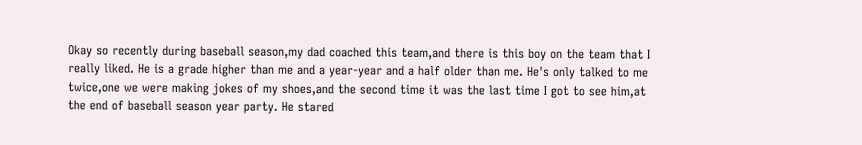Okay so recently during baseball season,my dad coached this team,and there is this boy on the team that I really liked. He is a grade higher than me and a year-year and a half older than me. He's only talked to me twice,one we were making jokes of my shoes,and the second time it was the last time I got to see him,at the end of baseball season year party. He stared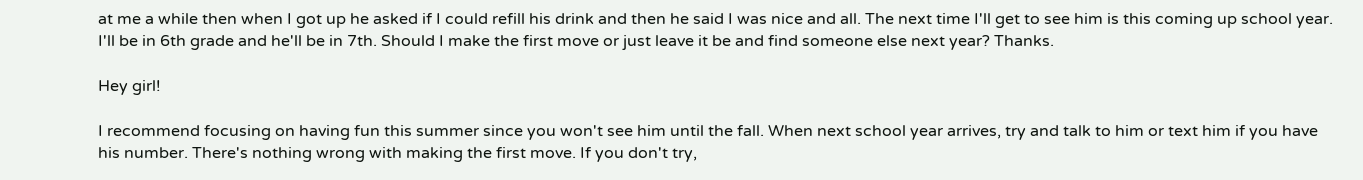at me a while then when I got up he asked if I could refill his drink and then he said I was nice and all. The next time I'll get to see him is this coming up school year. I'll be in 6th grade and he'll be in 7th. Should I make the first move or just leave it be and find someone else next year? Thanks.

Hey girl!

I recommend focusing on having fun this summer since you won't see him until the fall. When next school year arrives, try and talk to him or text him if you have his number. There's nothing wrong with making the first move. If you don't try,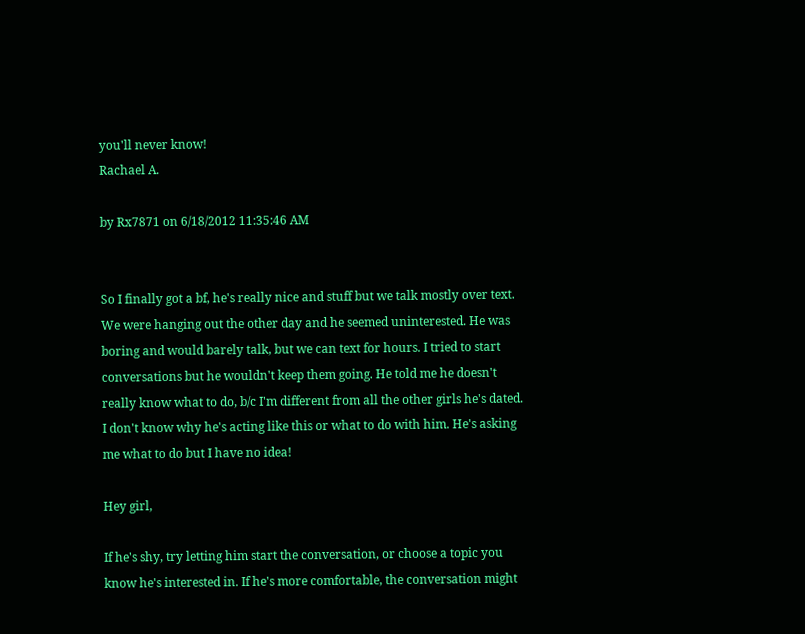you'll never know!
Rachael A.

by Rx7871 on 6/18/2012 11:35:46 AM


So I finally got a bf, he's really nice and stuff but we talk mostly over text. We were hanging out the other day and he seemed uninterested. He was boring and would barely talk, but we can text for hours. I tried to start conversations but he wouldn't keep them going. He told me he doesn't really know what to do, b/c I'm different from all the other girls he's dated. I don't know why he's acting like this or what to do with him. He's asking me what to do but I have no idea!

Hey girl,

If he's shy, try letting him start the conversation, or choose a topic you know he's interested in. If he's more comfortable, the conversation might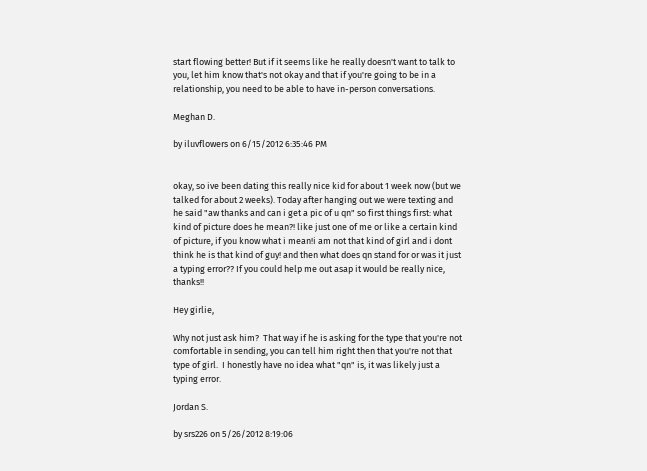start flowing better! But if it seems like he really doesn't want to talk to you, let him know that's not okay and that if you're going to be in a relationship, you need to be able to have in-person conversations.

Meghan D.

by iluvflowers on 6/15/2012 6:35:46 PM


okay, so ive been dating this really nice kid for about 1 week now (but we talked for about 2 weeks). Today after hanging out we were texting and he said "aw thanks and can i get a pic of u qn" so first things first: what kind of picture does he mean?! like just one of me or like a certain kind of picture, if you know what i mean!i am not that kind of girl and i dont think he is that kind of guy! and then what does qn stand for or was it just a typing error?? If you could help me out asap it would be really nice, thanks!!

Hey girlie,

Why not just ask him?  That way if he is asking for the type that you're not comfortable in sending, you can tell him right then that you're not that type of girl.  I honestly have no idea what "qn" is, it was likely just a typing error.

Jordan S.

by srs226 on 5/26/2012 8:19:06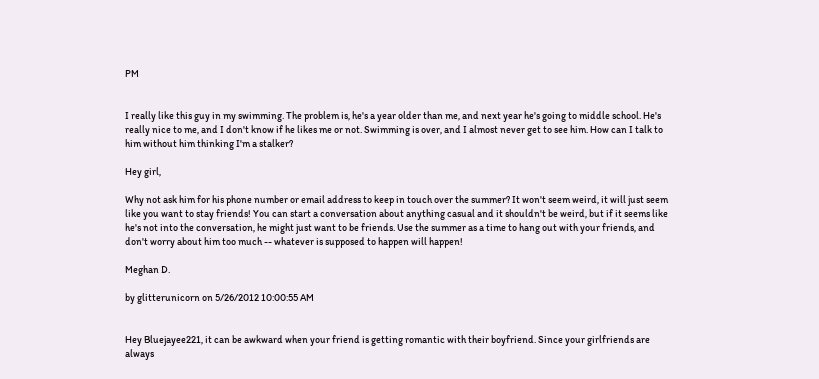PM


I really like this guy in my swimming. The problem is, he's a year older than me, and next year he's going to middle school. He's really nice to me, and I don't know if he likes me or not. Swimming is over, and I almost never get to see him. How can I talk to him without him thinking I'm a stalker?

Hey girl,

Why not ask him for his phone number or email address to keep in touch over the summer? It won't seem weird, it will just seem like you want to stay friends! You can start a conversation about anything casual and it shouldn't be weird, but if it seems like he's not into the conversation, he might just want to be friends. Use the summer as a time to hang out with your friends, and don't worry about him too much -- whatever is supposed to happen will happen!

Meghan D.

by glitterunicorn on 5/26/2012 10:00:55 AM


Hey Bluejayee221, it can be awkward when your friend is getting romantic with their boyfriend. Since your girlfriends are always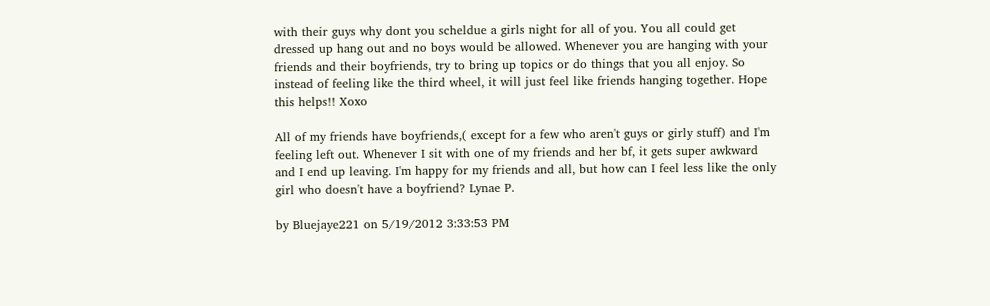with their guys why dont you scheldue a girls night for all of you. You all could get dressed up hang out and no boys would be allowed. Whenever you are hanging with your friends and their boyfriends, try to bring up topics or do things that you all enjoy. So instead of feeling like the third wheel, it will just feel like friends hanging together. Hope this helps!! Xoxo

All of my friends have boyfriends,( except for a few who aren't guys or girly stuff) and I'm feeling left out. Whenever I sit with one of my friends and her bf, it gets super awkward and I end up leaving. I'm happy for my friends and all, but how can I feel less like the only girl who doesn't have a boyfriend? Lynae P.

by Bluejaye221 on 5/19/2012 3:33:53 PM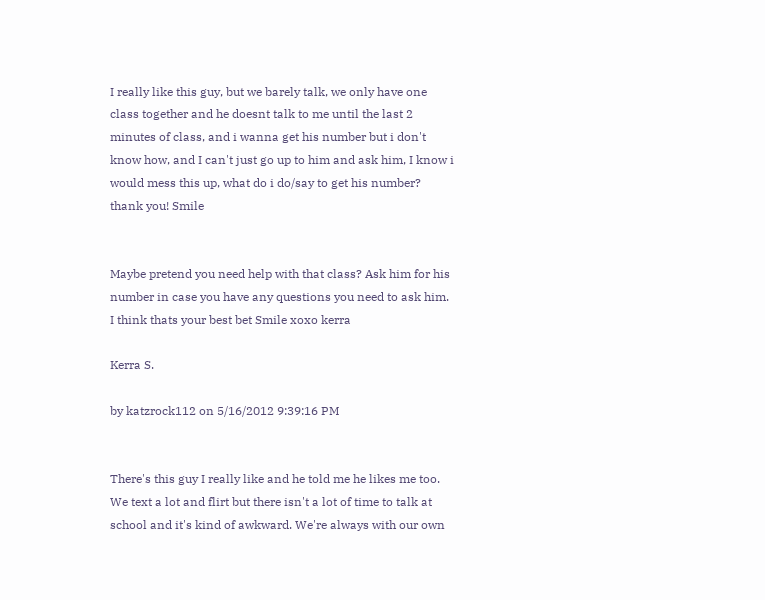I really like this guy, but we barely talk, we only have one class together and he doesnt talk to me until the last 2 minutes of class, and i wanna get his number but i don't know how, and I can't just go up to him and ask him, I know i would mess this up, what do i do/say to get his number? thank you! Smile


Maybe pretend you need help with that class? Ask him for his number in case you have any questions you need to ask him. I think thats your best bet Smile xoxo kerra

Kerra S.

by katzrock112 on 5/16/2012 9:39:16 PM


There's this guy I really like and he told me he likes me too. We text a lot and flirt but there isn't a lot of time to talk at school and it's kind of awkward. We're always with our own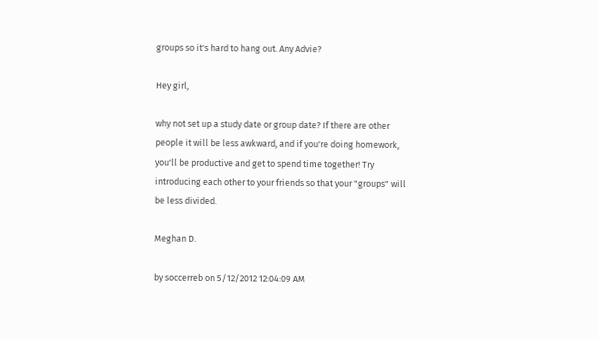groups so it's hard to hang out. Any Advie?

Hey girl,

why not set up a study date or group date? If there are other people it will be less awkward, and if you're doing homework, you'll be productive and get to spend time together! Try introducing each other to your friends so that your "groups" will be less divided.

Meghan D.

by soccerreb on 5/12/2012 12:04:09 AM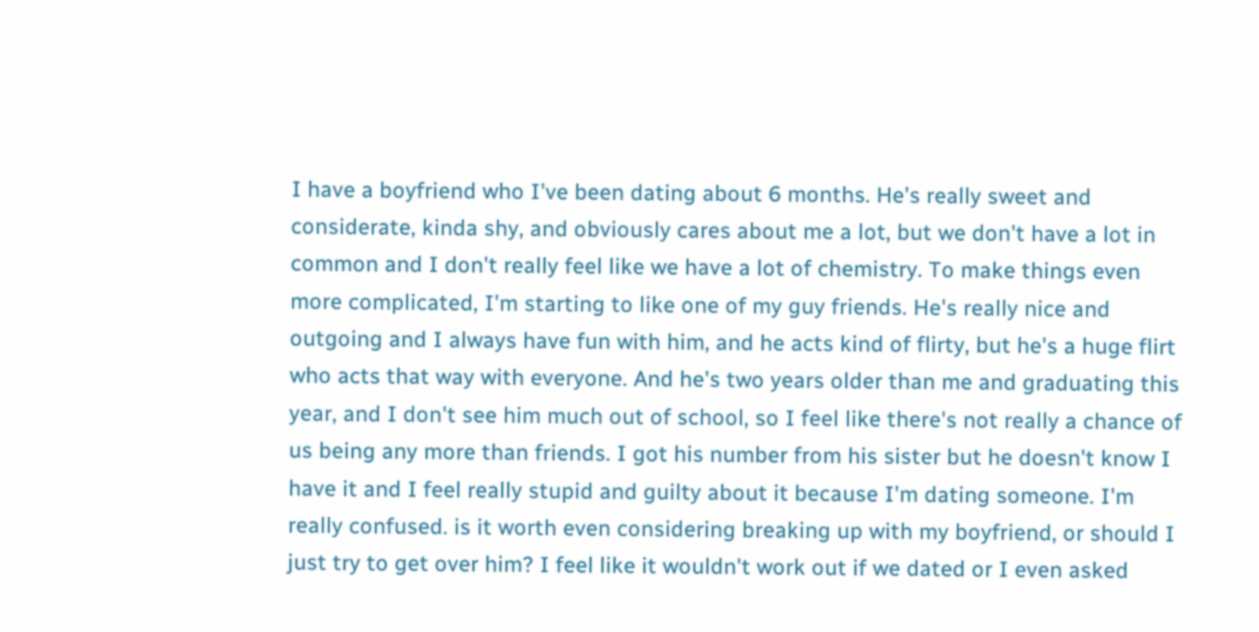I have a boyfriend who I've been dating about 6 months. He's really sweet and considerate, kinda shy, and obviously cares about me a lot, but we don't have a lot in common and I don't really feel like we have a lot of chemistry. To make things even more complicated, I'm starting to like one of my guy friends. He's really nice and outgoing and I always have fun with him, and he acts kind of flirty, but he's a huge flirt who acts that way with everyone. And he's two years older than me and graduating this year, and I don't see him much out of school, so I feel like there's not really a chance of us being any more than friends. I got his number from his sister but he doesn't know I have it and I feel really stupid and guilty about it because I'm dating someone. I'm really confused. is it worth even considering breaking up with my boyfriend, or should I just try to get over him? I feel like it wouldn't work out if we dated or I even asked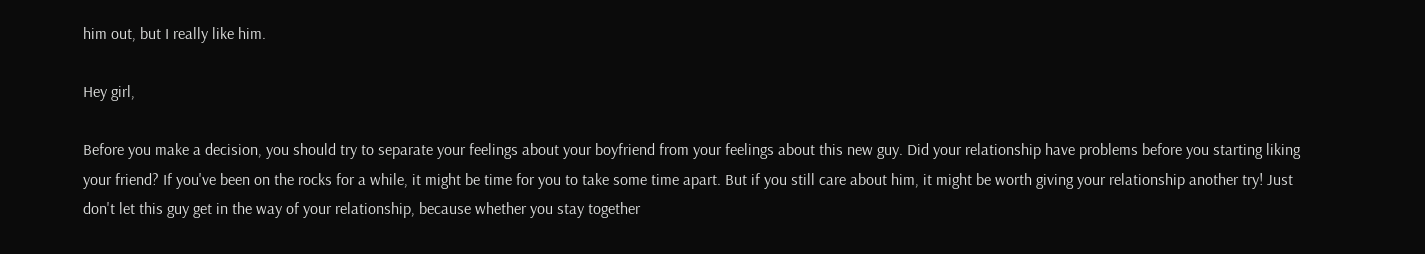him out, but I really like him.

Hey girl,

Before you make a decision, you should try to separate your feelings about your boyfriend from your feelings about this new guy. Did your relationship have problems before you starting liking your friend? If you've been on the rocks for a while, it might be time for you to take some time apart. But if you still care about him, it might be worth giving your relationship another try! Just don't let this guy get in the way of your relationship, because whether you stay together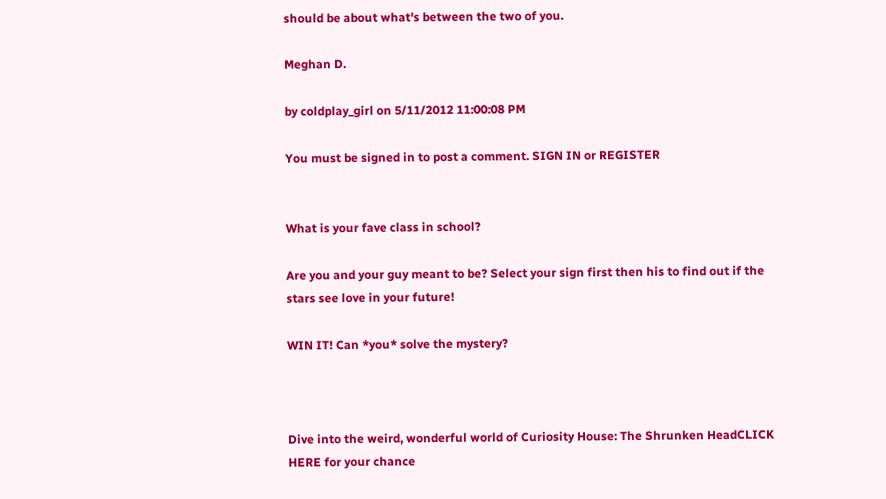should be about what's between the two of you.

Meghan D.

by coldplay_girl on 5/11/2012 11:00:08 PM

You must be signed in to post a comment. SIGN IN or REGISTER


What is your fave class in school?

Are you and your guy meant to be? Select your sign first then his to find out if the stars see love in your future!

WIN IT! Can *you* solve the mystery?



Dive into the weird, wonderful world of Curiosity House: The Shrunken HeadCLICK HERE for your chance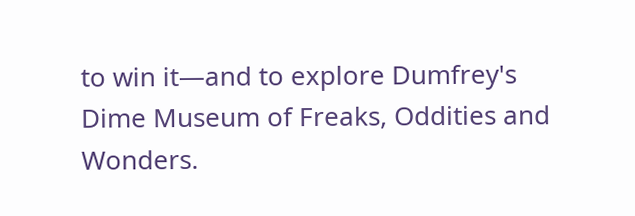to win it—and to explore Dumfrey's Dime Museum of Freaks, Oddities and Wonders.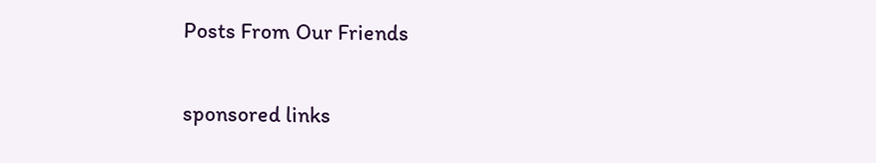Posts From Our Friends

sponsored links